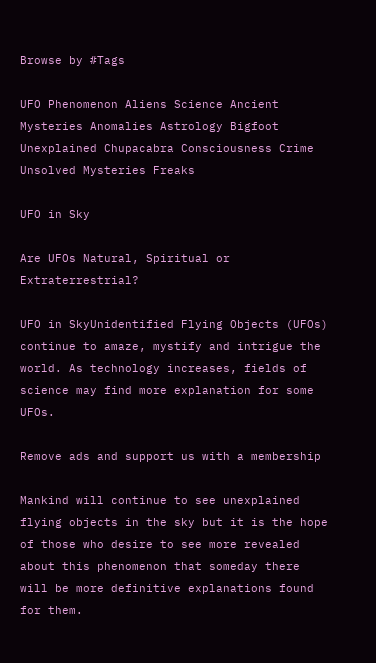Browse by #Tags

UFO Phenomenon Aliens Science Ancient Mysteries Anomalies Astrology Bigfoot Unexplained Chupacabra Consciousness Crime Unsolved Mysteries Freaks

UFO in Sky

Are UFOs Natural, Spiritual or Extraterrestrial?

UFO in SkyUnidentified Flying Objects (UFOs) continue to amaze, mystify and intrigue the world. As technology increases, fields of science may find more explanation for some UFOs.

Remove ads and support us with a membership

Mankind will continue to see unexplained flying objects in the sky but it is the hope of those who desire to see more revealed about this phenomenon that someday there will be more definitive explanations found for them.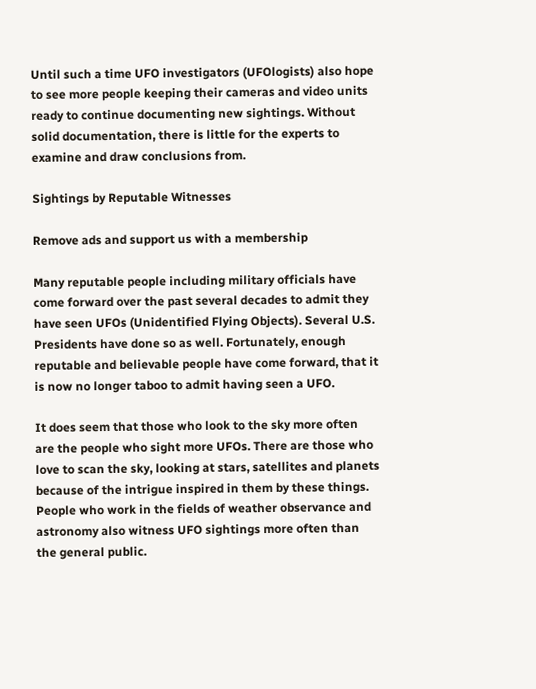Until such a time UFO investigators (UFOlogists) also hope to see more people keeping their cameras and video units ready to continue documenting new sightings. Without solid documentation, there is little for the experts to examine and draw conclusions from.

Sightings by Reputable Witnesses

Remove ads and support us with a membership

Many reputable people including military officials have come forward over the past several decades to admit they have seen UFOs (Unidentified Flying Objects). Several U.S. Presidents have done so as well. Fortunately, enough reputable and believable people have come forward, that it is now no longer taboo to admit having seen a UFO.

It does seem that those who look to the sky more often are the people who sight more UFOs. There are those who love to scan the sky, looking at stars, satellites and planets because of the intrigue inspired in them by these things. People who work in the fields of weather observance and astronomy also witness UFO sightings more often than the general public.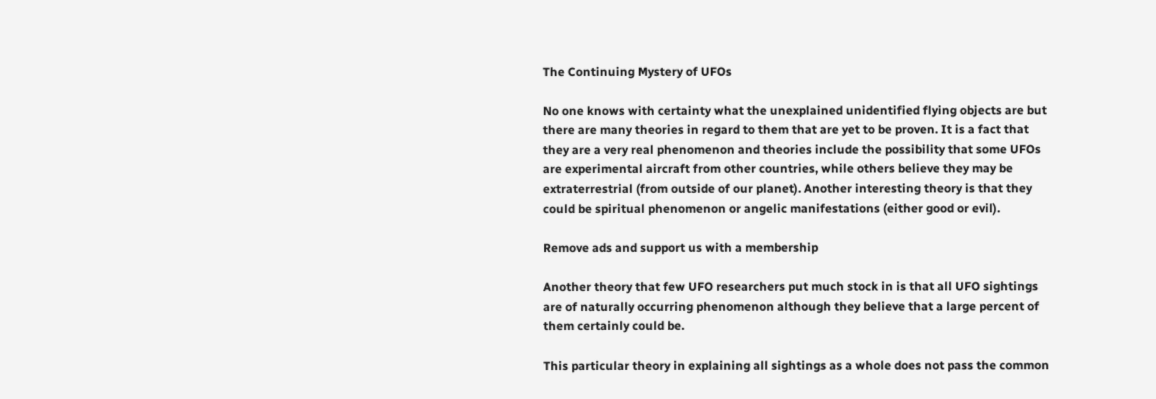The Continuing Mystery of UFOs

No one knows with certainty what the unexplained unidentified flying objects are but there are many theories in regard to them that are yet to be proven. It is a fact that they are a very real phenomenon and theories include the possibility that some UFOs are experimental aircraft from other countries, while others believe they may be extraterrestrial (from outside of our planet). Another interesting theory is that they could be spiritual phenomenon or angelic manifestations (either good or evil).

Remove ads and support us with a membership

Another theory that few UFO researchers put much stock in is that all UFO sightings are of naturally occurring phenomenon although they believe that a large percent of them certainly could be.

This particular theory in explaining all sightings as a whole does not pass the common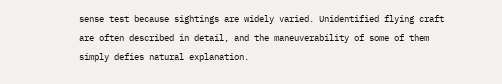sense test because sightings are widely varied. Unidentified flying craft are often described in detail, and the maneuverability of some of them simply defies natural explanation.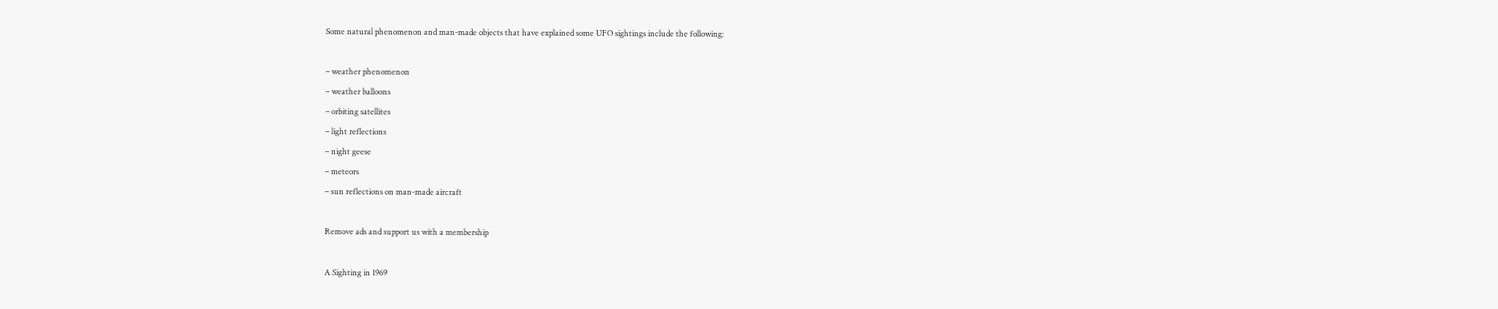Some natural phenomenon and man-made objects that have explained some UFO sightings include the following:

– weather phenomenon
– weather balloons
– orbiting satellites
– light reflections
– night geese
– meteors
– sun reflections on man-made aircraft

Remove ads and support us with a membership

A Sighting in 1969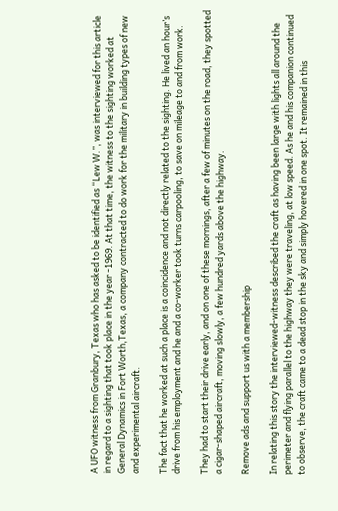A UFO witness from Granbury, Texas who has asked to be identified as “Lew W.”, was interviewed for this article in regard to a sighting that took place in the year -1969. At that time, the witness to the sighting worked at General Dynamics in Fort Worth,Texas, a company contracted to do work for the military in building types of new and experimental aircraft.

The fact that he worked at such a place is a coincidence and not directly related to the sighting. He lived an hour’s drive from his employment and he and a co-worker took turns carpooling, to save on mileage to and from work.

They had to start their drive early, and on one of these mornings, after a few of minutes on the road, they spotted a cigar-shaped aircraft, moving slowly, a few hundred yards above the highway.

Remove ads and support us with a membership

In relating this story the interviewed-witness described the craft as having been large with lights all around the perimeter and flying parallel to the highway they were traveling, at low speed. As he and his companion continued to observe, the craft came to a dead stop in the sky and simply hovered in one spot. It remained in this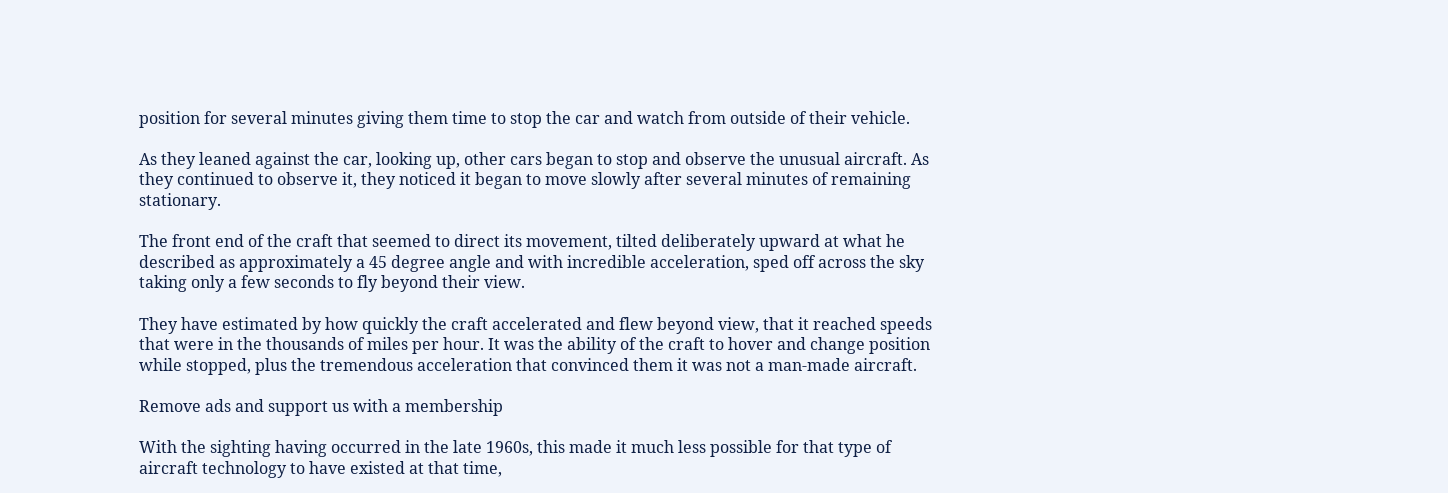position for several minutes giving them time to stop the car and watch from outside of their vehicle.

As they leaned against the car, looking up, other cars began to stop and observe the unusual aircraft. As they continued to observe it, they noticed it began to move slowly after several minutes of remaining stationary.

The front end of the craft that seemed to direct its movement, tilted deliberately upward at what he described as approximately a 45 degree angle and with incredible acceleration, sped off across the sky taking only a few seconds to fly beyond their view.

They have estimated by how quickly the craft accelerated and flew beyond view, that it reached speeds that were in the thousands of miles per hour. It was the ability of the craft to hover and change position while stopped, plus the tremendous acceleration that convinced them it was not a man-made aircraft.

Remove ads and support us with a membership

With the sighting having occurred in the late 1960s, this made it much less possible for that type of aircraft technology to have existed at that time,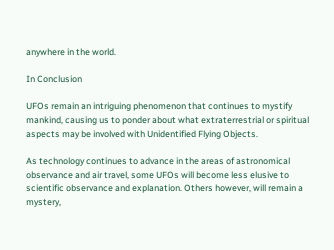anywhere in the world.

In Conclusion

UFOs remain an intriguing phenomenon that continues to mystify mankind, causing us to ponder about what extraterrestrial or spiritual aspects may be involved with Unidentified Flying Objects.

As technology continues to advance in the areas of astronomical observance and air travel, some UFOs will become less elusive to scientific observance and explanation. Others however, will remain a mystery,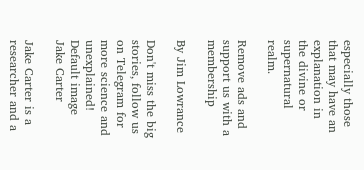especially those that may have an explanation in the divine or supernatural realm.

Remove ads and support us with a membership

By Jim Lowrance

Don't miss the big stories, follow us on Telegram for more science and unexplained!
Default image
Jake Carter

Jake Carter is a researcher and a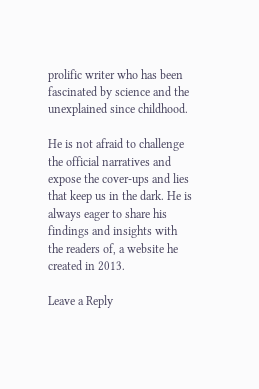prolific writer who has been fascinated by science and the unexplained since childhood.

He is not afraid to challenge the official narratives and expose the cover-ups and lies that keep us in the dark. He is always eager to share his findings and insights with the readers of, a website he created in 2013.

Leave a Reply